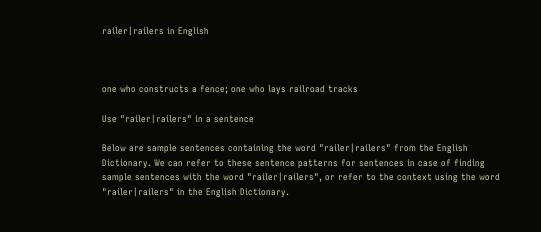railer|railers in English



one who constructs a fence; one who lays railroad tracks

Use "railer|railers" in a sentence

Below are sample sentences containing the word "railer|railers" from the English Dictionary. We can refer to these sentence patterns for sentences in case of finding sample sentences with the word "railer|railers", or refer to the context using the word "railer|railers" in the English Dictionary.